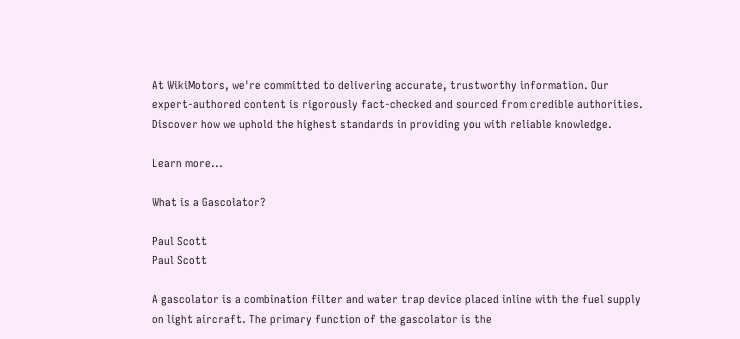At WikiMotors, we're committed to delivering accurate, trustworthy information. Our expert-authored content is rigorously fact-checked and sourced from credible authorities. Discover how we uphold the highest standards in providing you with reliable knowledge.

Learn more...

What is a Gascolator?

Paul Scott
Paul Scott

A gascolator is a combination filter and water trap device placed inline with the fuel supply on light aircraft. The primary function of the gascolator is the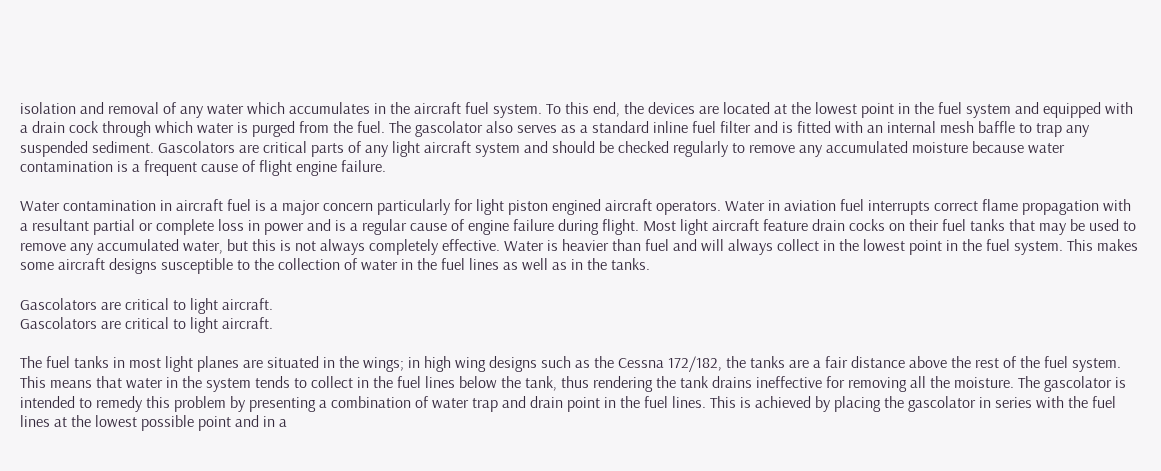isolation and removal of any water which accumulates in the aircraft fuel system. To this end, the devices are located at the lowest point in the fuel system and equipped with a drain cock through which water is purged from the fuel. The gascolator also serves as a standard inline fuel filter and is fitted with an internal mesh baffle to trap any suspended sediment. Gascolators are critical parts of any light aircraft system and should be checked regularly to remove any accumulated moisture because water contamination is a frequent cause of flight engine failure.

Water contamination in aircraft fuel is a major concern particularly for light piston engined aircraft operators. Water in aviation fuel interrupts correct flame propagation with a resultant partial or complete loss in power and is a regular cause of engine failure during flight. Most light aircraft feature drain cocks on their fuel tanks that may be used to remove any accumulated water, but this is not always completely effective. Water is heavier than fuel and will always collect in the lowest point in the fuel system. This makes some aircraft designs susceptible to the collection of water in the fuel lines as well as in the tanks.

Gascolators are critical to light aircraft.
Gascolators are critical to light aircraft.

The fuel tanks in most light planes are situated in the wings; in high wing designs such as the Cessna 172/182, the tanks are a fair distance above the rest of the fuel system. This means that water in the system tends to collect in the fuel lines below the tank, thus rendering the tank drains ineffective for removing all the moisture. The gascolator is intended to remedy this problem by presenting a combination of water trap and drain point in the fuel lines. This is achieved by placing the gascolator in series with the fuel lines at the lowest possible point and in a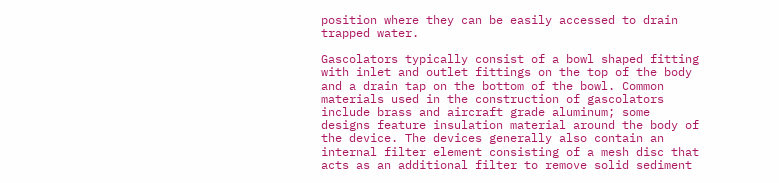position where they can be easily accessed to drain trapped water.

Gascolators typically consist of a bowl shaped fitting with inlet and outlet fittings on the top of the body and a drain tap on the bottom of the bowl. Common materials used in the construction of gascolators include brass and aircraft grade aluminum; some designs feature insulation material around the body of the device. The devices generally also contain an internal filter element consisting of a mesh disc that acts as an additional filter to remove solid sediment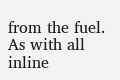from the fuel. As with all inline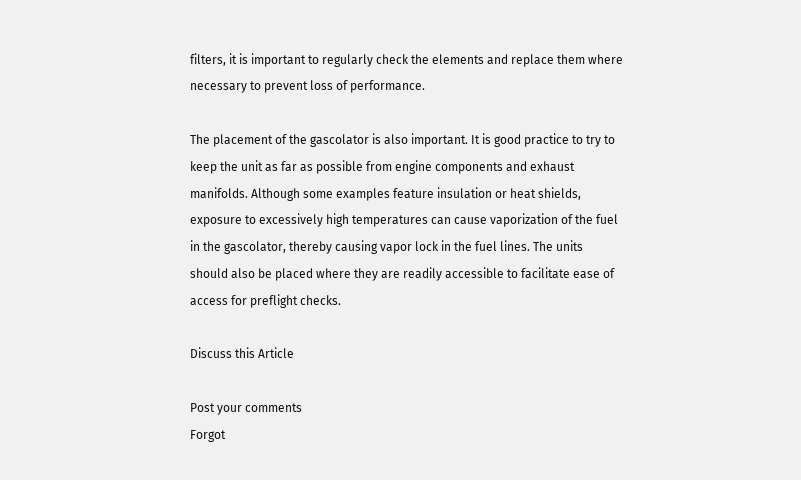filters, it is important to regularly check the elements and replace them where necessary to prevent loss of performance.

The placement of the gascolator is also important. It is good practice to try to keep the unit as far as possible from engine components and exhaust manifolds. Although some examples feature insulation or heat shields, exposure to excessively high temperatures can cause vaporization of the fuel in the gascolator, thereby causing vapor lock in the fuel lines. The units should also be placed where they are readily accessible to facilitate ease of access for preflight checks.

Discuss this Article

Post your comments
Forgot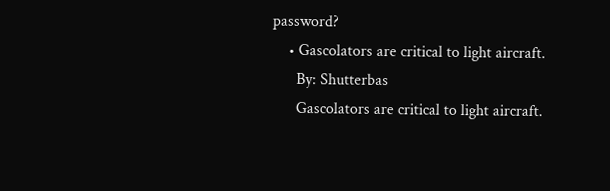password?
    • Gascolators are critical to light aircraft.
      By: Shutterbas
      Gascolators are critical to light aircraft.